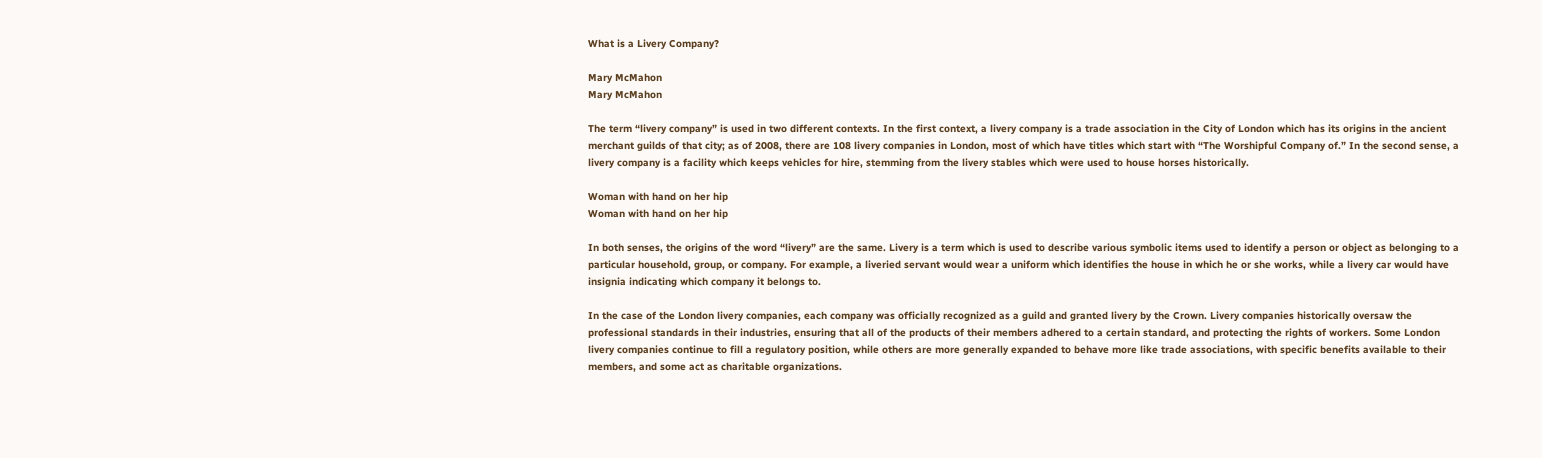What is a Livery Company?

Mary McMahon
Mary McMahon

The term “livery company” is used in two different contexts. In the first context, a livery company is a trade association in the City of London which has its origins in the ancient merchant guilds of that city; as of 2008, there are 108 livery companies in London, most of which have titles which start with “The Worshipful Company of.” In the second sense, a livery company is a facility which keeps vehicles for hire, stemming from the livery stables which were used to house horses historically.

Woman with hand on her hip
Woman with hand on her hip

In both senses, the origins of the word “livery” are the same. Livery is a term which is used to describe various symbolic items used to identify a person or object as belonging to a particular household, group, or company. For example, a liveried servant would wear a uniform which identifies the house in which he or she works, while a livery car would have insignia indicating which company it belongs to.

In the case of the London livery companies, each company was officially recognized as a guild and granted livery by the Crown. Livery companies historically oversaw the professional standards in their industries, ensuring that all of the products of their members adhered to a certain standard, and protecting the rights of workers. Some London livery companies continue to fill a regulatory position, while others are more generally expanded to behave more like trade associations, with specific benefits available to their members, and some act as charitable organizations.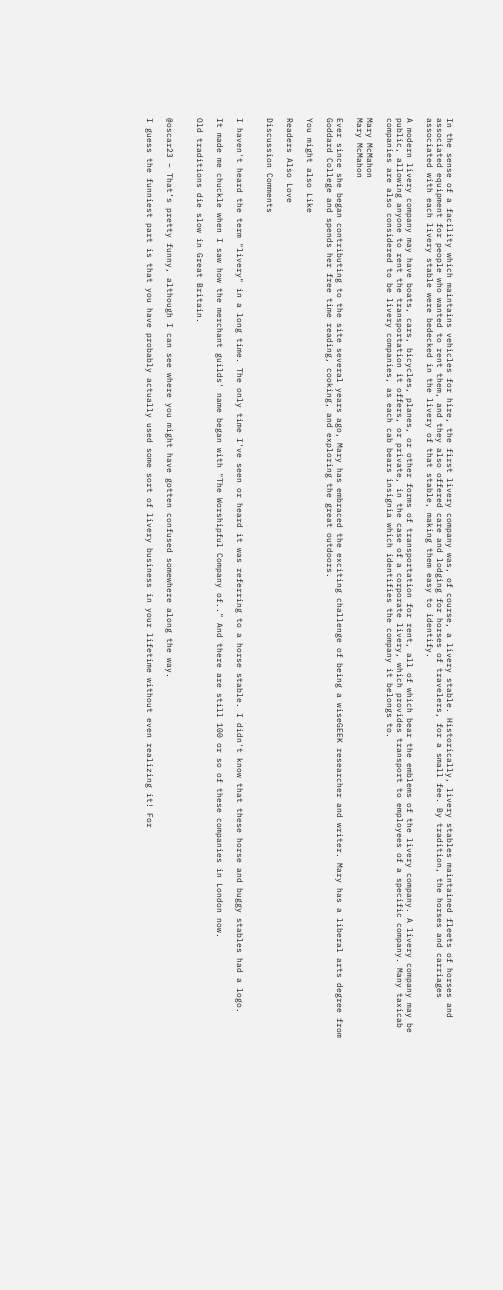In the sense of a facility which maintains vehicles for hire, the first livery company was, of course, a livery stable. Historically, livery stables maintained fleets of horses and associated equipment for people who wanted to rent them, and they also offered care and lodging for horses of travelers, for a small fee. By tradition, the horses and carriages associated with each livery stable were bedecked in the livery of that stable, making them easy to identify.

A modern livery company may have boats, cars, bicycles, planes, or other forms of transportation for rent, all of which bear the emblems of the livery company. A livery company may be public, allowing anyone to rent the transportation it offers, or private, in the case of a corporate livery, which provides transport to employees of a specific company. Many taxicab companies are also considered to be livery companies, as each cab bears insignia which identifies the company it belongs to.

Mary McMahon
Mary McMahon

Ever since she began contributing to the site several years ago, Mary has embraced the exciting challenge of being a wiseGEEK researcher and writer. Mary has a liberal arts degree from Goddard College and spends her free time reading, cooking, and exploring the great outdoors.

You might also Like

Readers Also Love

Discussion Comments


I haven't heard the term "livery" in a long time. The only time I've seen or heard it was referring to a horse stable. I didn't know that these horse and buggy stables had a logo.

It made me chuckle when I saw how the merchant guilds' name began with "The Worshipful Company of.." And there are still 100 or so of these companies in London now.

Old traditions die slow in Great Britain.


@oscar23 – That’s pretty funny, although I can see where you might have gotten confused somewhere along the way.

I guess the funniest part is that you have probably actually used some sort of livery business in your lifetime without even realizing it! For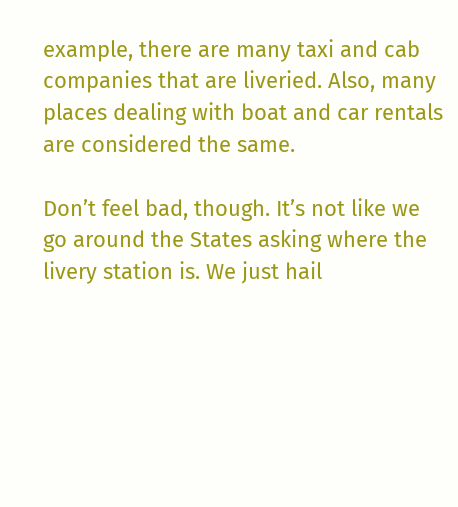example, there are many taxi and cab companies that are liveried. Also, many places dealing with boat and car rentals are considered the same.

Don’t feel bad, though. It’s not like we go around the States asking where the livery station is. We just hail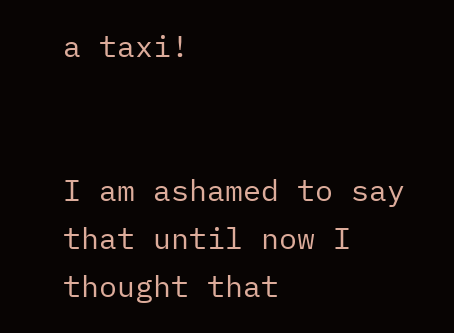a taxi!


I am ashamed to say that until now I thought that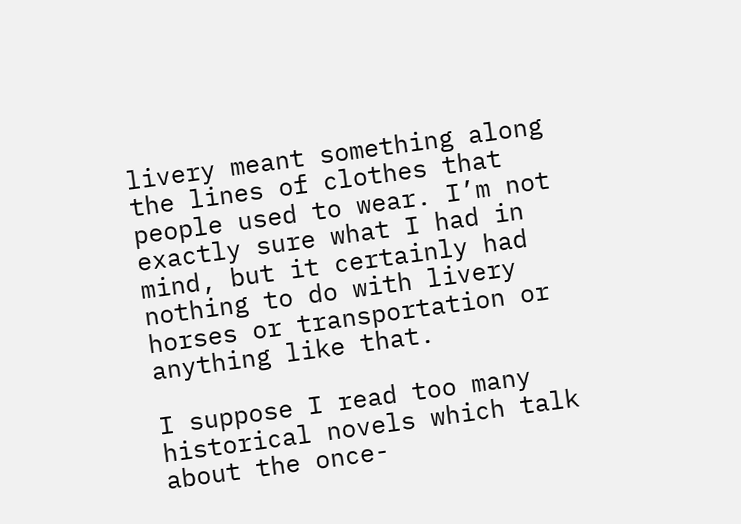livery meant something along the lines of clothes that people used to wear. I’m not exactly sure what I had in mind, but it certainly had nothing to do with livery horses or transportation or anything like that.

I suppose I read too many historical novels which talk about the once-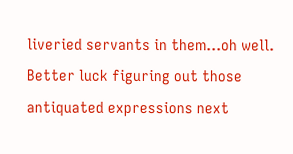liveried servants in them…oh well. Better luck figuring out those antiquated expressions next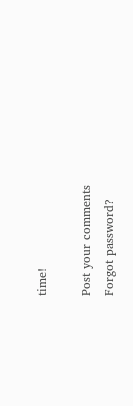time!

Post your comments
Forgot password?